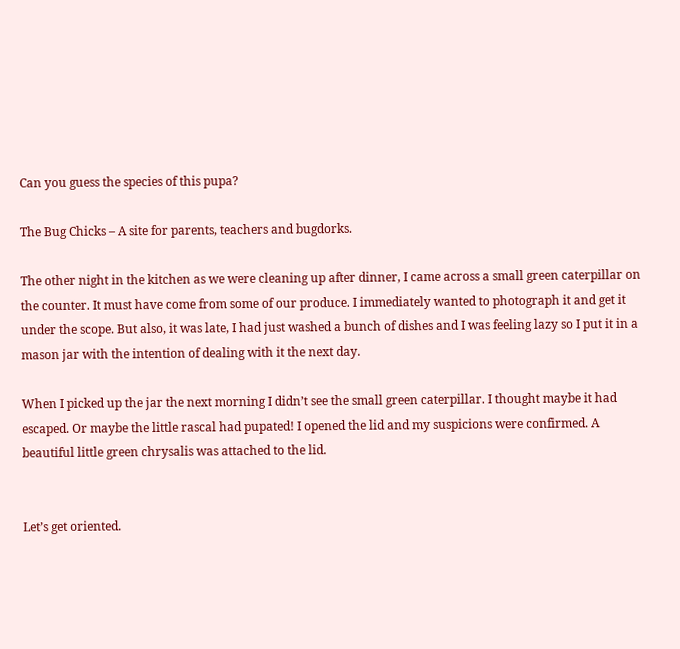Can you guess the species of this pupa?

The Bug Chicks – A site for parents, teachers and bugdorks.

The other night in the kitchen as we were cleaning up after dinner, I came across a small green caterpillar on the counter. It must have come from some of our produce. I immediately wanted to photograph it and get it under the scope. But also, it was late, I had just washed a bunch of dishes and I was feeling lazy so I put it in a mason jar with the intention of dealing with it the next day.

When I picked up the jar the next morning I didn’t see the small green caterpillar. I thought maybe it had escaped. Or maybe the little rascal had pupated! I opened the lid and my suspicions were confirmed. A beautiful little green chrysalis was attached to the lid.


Let’s get oriented.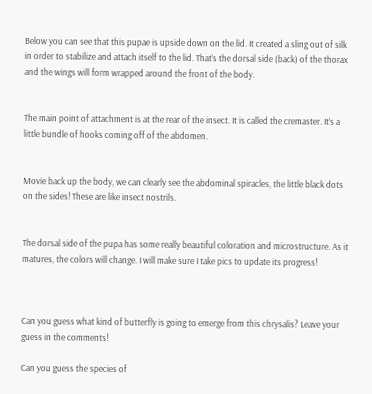Below you can see that this pupae is upside down on the lid. It created a sling out of silk in order to stabilize and attach itself to the lid. That’s the dorsal side (back) of the thorax and the wings will form wrapped around the front of the body.


The main point of attachment is at the rear of the insect. It is called the cremaster. It’s a little bundle of hooks coming off of the abdomen.


Movie back up the body, we can clearly see the abdominal spiracles, the little black dots on the sides! These are like insect nostrils.


The dorsal side of the pupa has some really beautiful coloration and microstructure. As it matures, the colors will change. I will make sure I take pics to update its progress!



Can you guess what kind of butterfly is going to emerge from this chrysalis? Leave your guess in the comments!

Can you guess the species of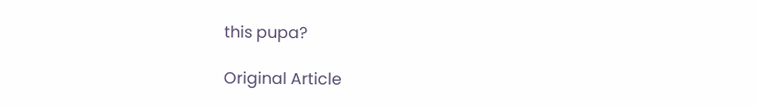this pupa?

Original Article